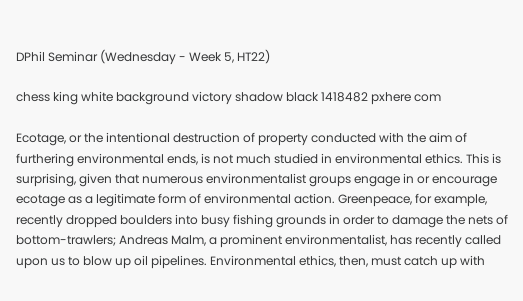DPhil Seminar (Wednesday - Week 5, HT22)

chess king white background victory shadow black 1418482 pxhere com

Ecotage, or the intentional destruction of property conducted with the aim of furthering environmental ends, is not much studied in environmental ethics. This is surprising, given that numerous environmentalist groups engage in or encourage ecotage as a legitimate form of environmental action. Greenpeace, for example, recently dropped boulders into busy fishing grounds in order to damage the nets of bottom-trawlers; Andreas Malm, a prominent environmentalist, has recently called upon us to blow up oil pipelines. Environmental ethics, then, must catch up with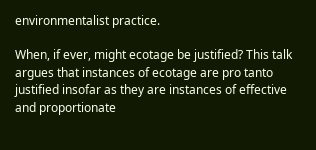environmentalist practice.

When, if ever, might ecotage be justified? This talk argues that instances of ecotage are pro tanto justified insofar as they are instances of effective and proportionate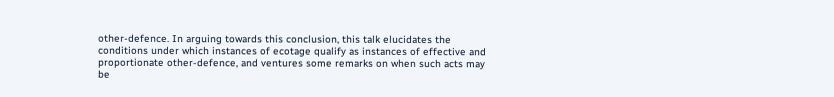other-defence. In arguing towards this conclusion, this talk elucidates the conditions under which instances of ecotage qualify as instances of effective and proportionate other-defence, and ventures some remarks on when such acts may be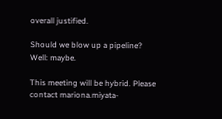overall justified.

Should we blow up a pipeline? Well: maybe.

This meeting will be hybrid. Please contact mariona.miyata-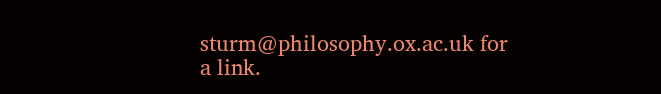sturm@philosophy.ox.ac.uk for a link.